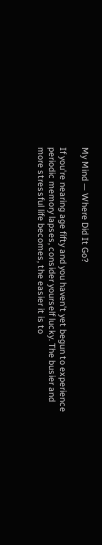My Mind — Where Did It Go?

If you're nearing age fifty and you haven't yet begun to experience periodic memory lapses, consider yourself lucky. The busier and more stressful life becomes, the easier it is to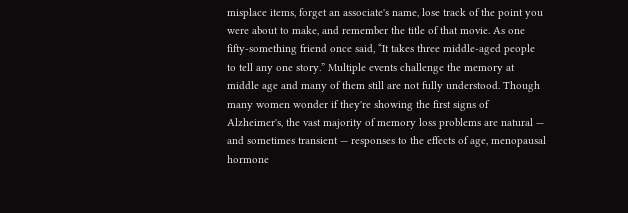misplace items, forget an associate's name, lose track of the point you were about to make, and remember the title of that movie. As one fifty-something friend once said, “It takes three middle-aged people to tell any one story.” Multiple events challenge the memory at middle age and many of them still are not fully understood. Though many women wonder if they're showing the first signs of Alzheimer's, the vast majority of memory loss problems are natural — and sometimes transient — responses to the effects of age, menopausal hormone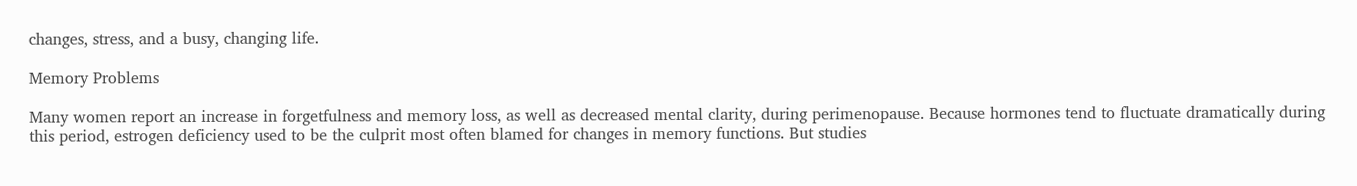changes, stress, and a busy, changing life.

Memory Problems

Many women report an increase in forgetfulness and memory loss, as well as decreased mental clarity, during perimenopause. Because hormones tend to fluctuate dramatically during this period, estrogen deficiency used to be the culprit most often blamed for changes in memory functions. But studies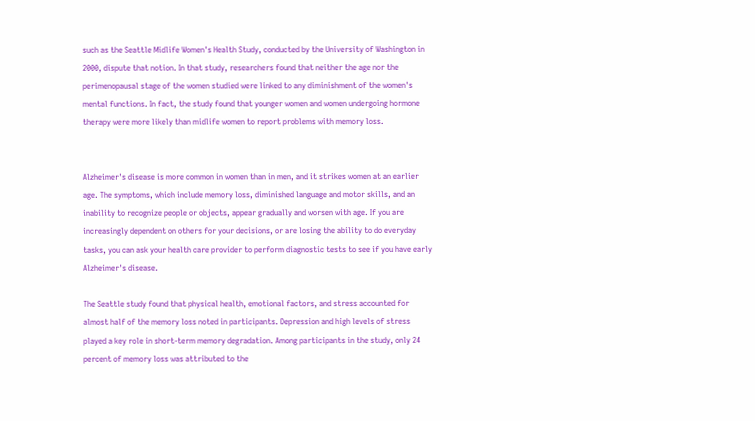such as the Seattle Midlife Women's Health Study, conducted by the University of Washington in 2000, dispute that notion. In that study, researchers found that neither the age nor the perimenopausal stage of the women studied were linked to any diminishment of the women's mental functions. In fact, the study found that younger women and women undergoing hormone therapy were more likely than midlife women to report problems with memory loss.


Alzheimer's disease is more common in women than in men, and it strikes women at an earlier age. The symptoms, which include memory loss, diminished language and motor skills, and an inability to recognize people or objects, appear gradually and worsen with age. If you are increasingly dependent on others for your decisions, or are losing the ability to do everyday tasks, you can ask your health care provider to perform diagnostic tests to see if you have early Alzheimer's disease.

The Seattle study found that physical health, emotional factors, and stress accounted for almost half of the memory loss noted in participants. Depression and high levels of stress played a key role in short-term memory degradation. Among participants in the study, only 24 percent of memory loss was attributed to the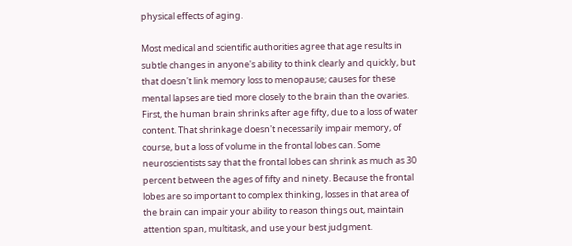physical effects of aging.

Most medical and scientific authorities agree that age results in subtle changes in anyone's ability to think clearly and quickly, but that doesn't link memory loss to menopause; causes for these mental lapses are tied more closely to the brain than the ovaries. First, the human brain shrinks after age fifty, due to a loss of water content. That shrinkage doesn't necessarily impair memory, of course, but a loss of volume in the frontal lobes can. Some neuroscientists say that the frontal lobes can shrink as much as 30 percent between the ages of fifty and ninety. Because the frontal lobes are so important to complex thinking, losses in that area of the brain can impair your ability to reason things out, maintain attention span, multitask, and use your best judgment.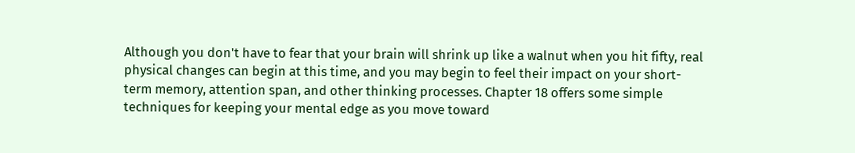Although you don't have to fear that your brain will shrink up like a walnut when you hit fifty, real physical changes can begin at this time, and you may begin to feel their impact on your short-term memory, attention span, and other thinking processes. Chapter 18 offers some simple techniques for keeping your mental edge as you move toward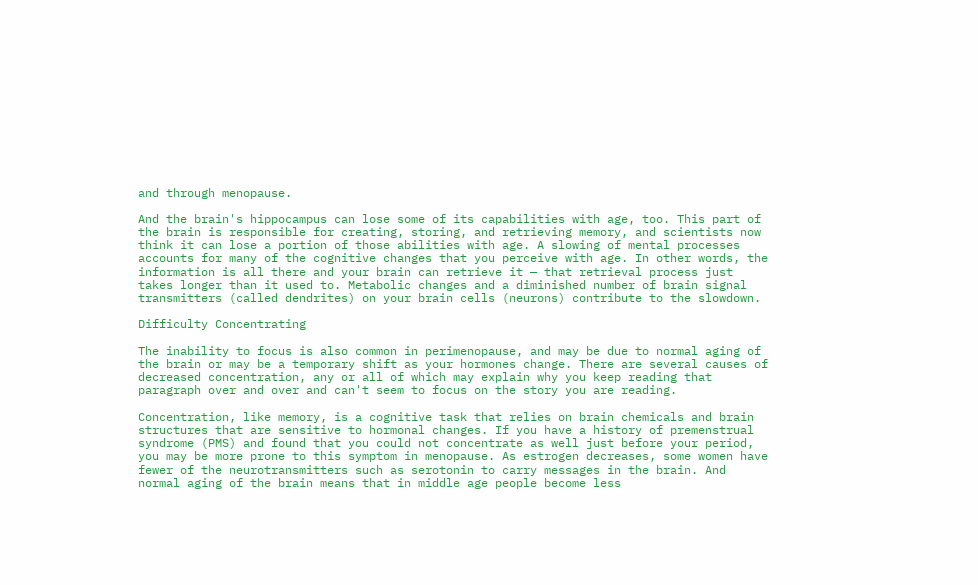and through menopause.

And the brain's hippocampus can lose some of its capabilities with age, too. This part of the brain is responsible for creating, storing, and retrieving memory, and scientists now think it can lose a portion of those abilities with age. A slowing of mental processes accounts for many of the cognitive changes that you perceive with age. In other words, the information is all there and your brain can retrieve it — that retrieval process just takes longer than it used to. Metabolic changes and a diminished number of brain signal transmitters (called dendrites) on your brain cells (neurons) contribute to the slowdown.

Difficulty Concentrating

The inability to focus is also common in perimenopause, and may be due to normal aging of the brain or may be a temporary shift as your hormones change. There are several causes of decreased concentration, any or all of which may explain why you keep reading that paragraph over and over and can't seem to focus on the story you are reading.

Concentration, like memory, is a cognitive task that relies on brain chemicals and brain structures that are sensitive to hormonal changes. If you have a history of premenstrual syndrome (PMS) and found that you could not concentrate as well just before your period, you may be more prone to this symptom in menopause. As estrogen decreases, some women have fewer of the neurotransmitters such as serotonin to carry messages in the brain. And normal aging of the brain means that in middle age people become less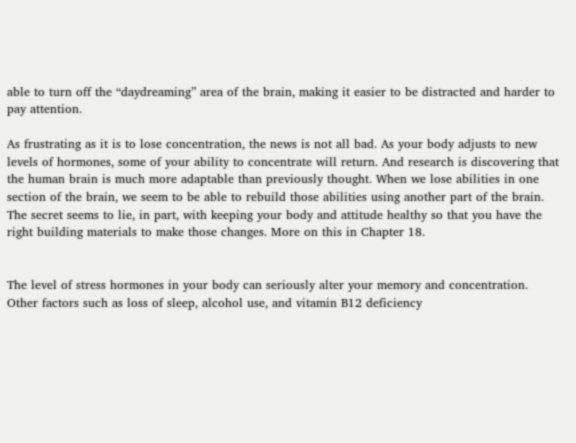able to turn off the “daydreaming” area of the brain, making it easier to be distracted and harder to pay attention.

As frustrating as it is to lose concentration, the news is not all bad. As your body adjusts to new levels of hormones, some of your ability to concentrate will return. And research is discovering that the human brain is much more adaptable than previously thought. When we lose abilities in one section of the brain, we seem to be able to rebuild those abilities using another part of the brain. The secret seems to lie, in part, with keeping your body and attitude healthy so that you have the right building materials to make those changes. More on this in Chapter 18.


The level of stress hormones in your body can seriously alter your memory and concentration. Other factors such as loss of sleep, alcohol use, and vitamin B12 deficiency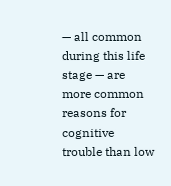— all common during this life stage — are more common reasons for cognitive trouble than low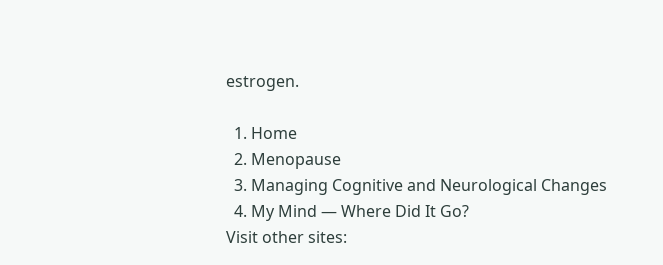estrogen.

  1. Home
  2. Menopause
  3. Managing Cognitive and Neurological Changes
  4. My Mind — Where Did It Go?
Visit other sites: